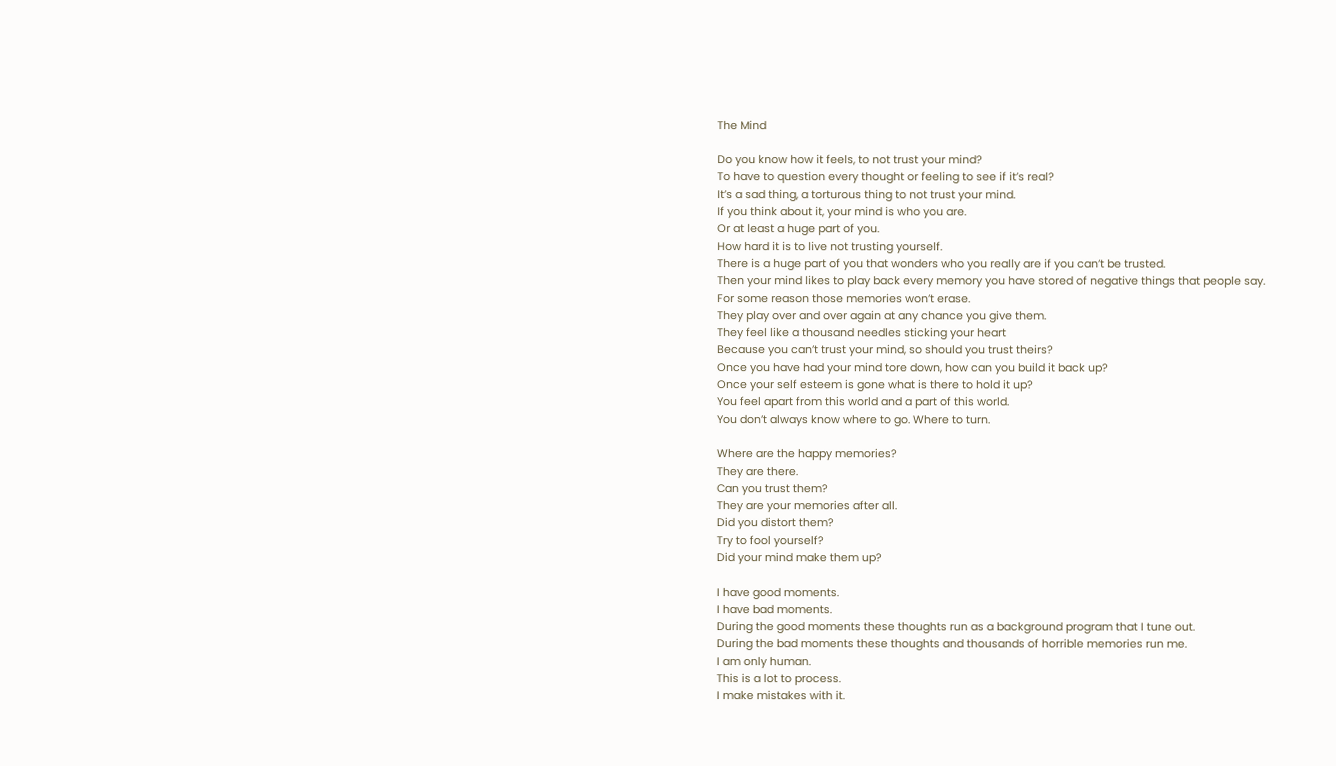The Mind

Do you know how it feels, to not trust your mind?
To have to question every thought or feeling to see if it’s real?
It’s a sad thing, a torturous thing to not trust your mind.
If you think about it, your mind is who you are.
Or at least a huge part of you.
How hard it is to live not trusting yourself.
There is a huge part of you that wonders who you really are if you can’t be trusted.
Then your mind likes to play back every memory you have stored of negative things that people say.
For some reason those memories won’t erase.
They play over and over again at any chance you give them.
They feel like a thousand needles sticking your heart
Because you can’t trust your mind, so should you trust theirs?
Once you have had your mind tore down, how can you build it back up?
Once your self esteem is gone what is there to hold it up?
You feel apart from this world and a part of this world.
You don’t always know where to go. Where to turn.

Where are the happy memories?
They are there.
Can you trust them?
They are your memories after all.
Did you distort them?
Try to fool yourself?
Did your mind make them up?

I have good moments.
I have bad moments.
During the good moments these thoughts run as a background program that I tune out.
During the bad moments these thoughts and thousands of horrible memories run me.
I am only human.
This is a lot to process.
I make mistakes with it.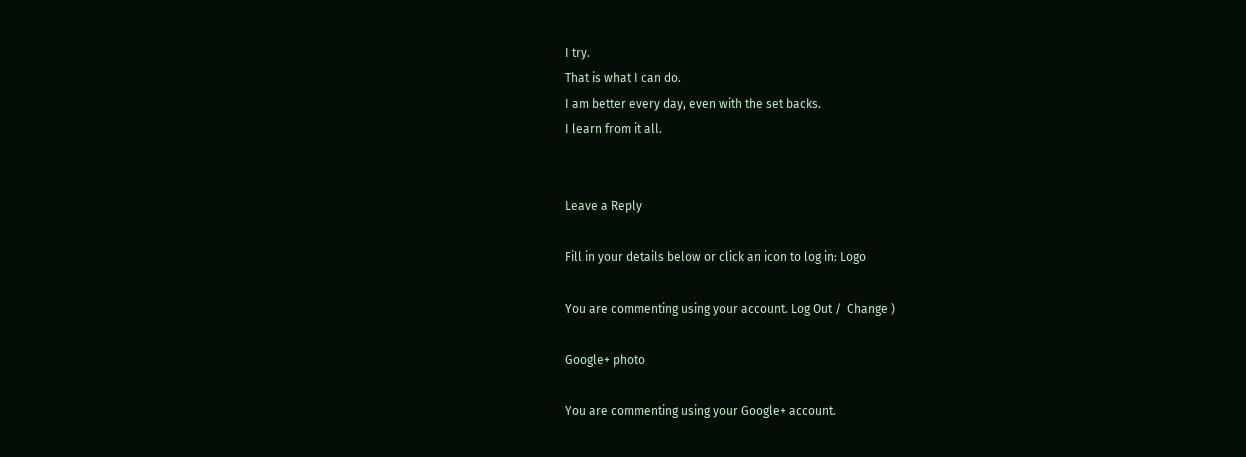I try.
That is what I can do.
I am better every day, even with the set backs.
I learn from it all.


Leave a Reply

Fill in your details below or click an icon to log in: Logo

You are commenting using your account. Log Out /  Change )

Google+ photo

You are commenting using your Google+ account.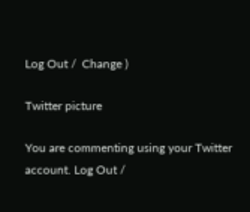Log Out /  Change )

Twitter picture

You are commenting using your Twitter account. Log Out /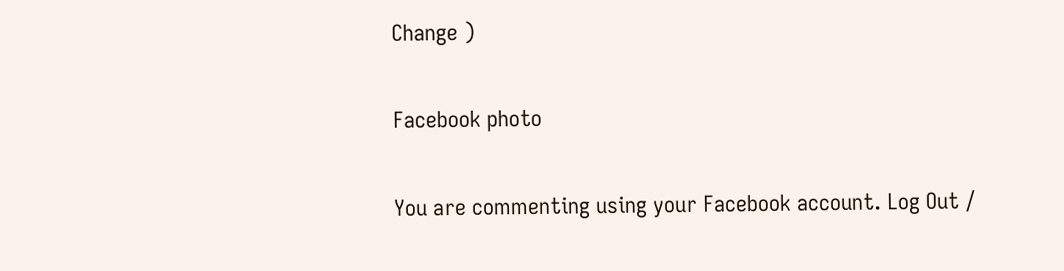Change )

Facebook photo

You are commenting using your Facebook account. Log Out /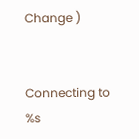Change )


Connecting to %s